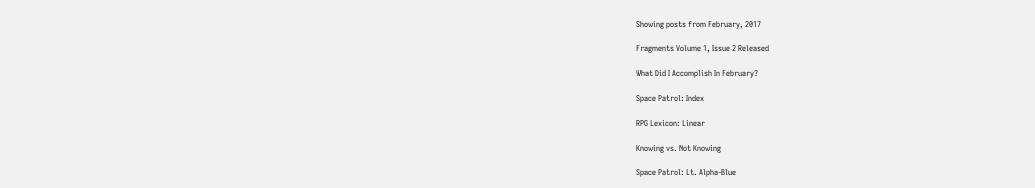Showing posts from February, 2017

Fragments Volume 1, Issue 2 Released

What Did I Accomplish In February?

Space Patrol: Index

RPG Lexicon: Linear

Knowing vs. Not Knowing

Space Patrol: Lt. Alpha-Blue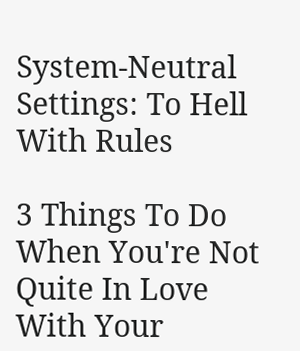System-Neutral Settings: To Hell With Rules

3 Things To Do When You're Not Quite In Love With Your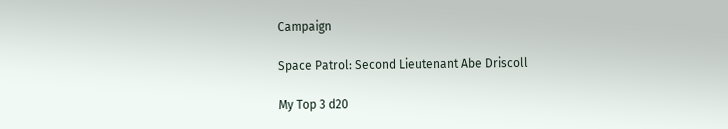Campaign

Space Patrol: Second Lieutenant Abe Driscoll

My Top 3 d20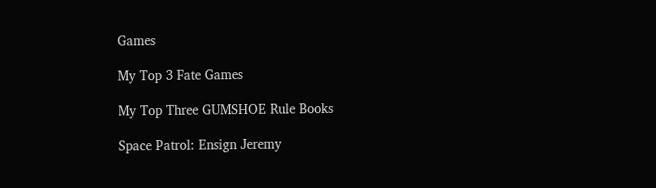Games

My Top 3 Fate Games

My Top Three GUMSHOE Rule Books

Space Patrol: Ensign Jeremy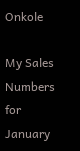Onkole

My Sales Numbers for January